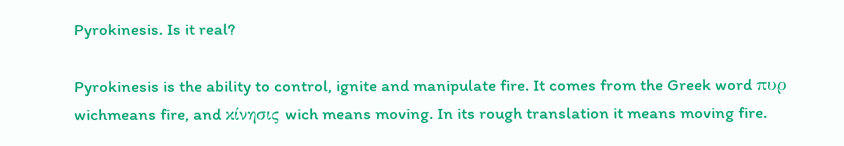Pyrokinesis. Is it real?

Pyrokinesis is the ability to control, ignite and manipulate fire. It comes from the Greek word πυρ wichmeans fire, and κίνησις wich means moving. In its rough translation it means moving fire.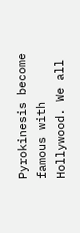Pyrokinesis become famous with Hollywood. We all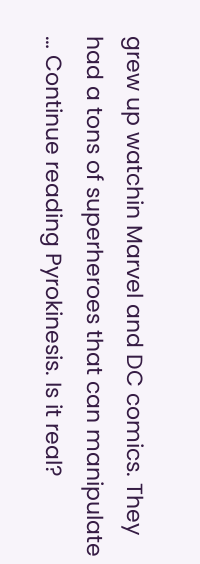grew up watchin Marvel and DC comics. They had a tons of superheroes that can manipulate … Continue reading Pyrokinesis. Is it real?